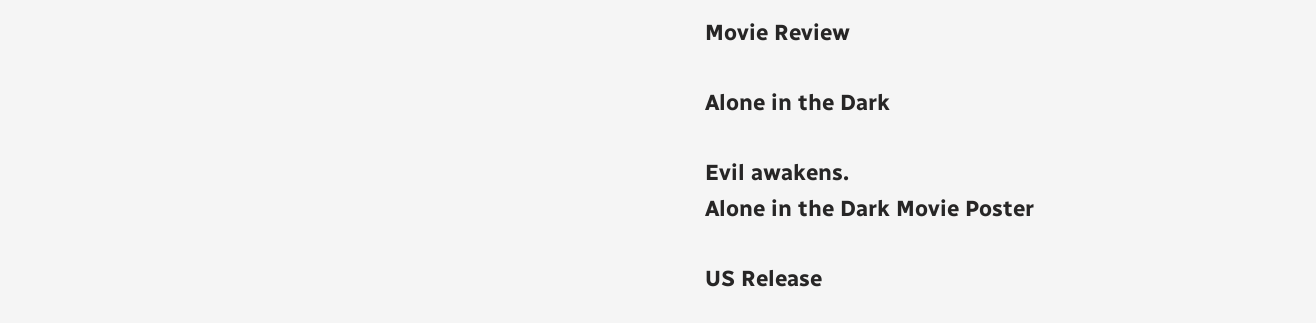Movie Review

Alone in the Dark

Evil awakens.
Alone in the Dark Movie Poster

US Release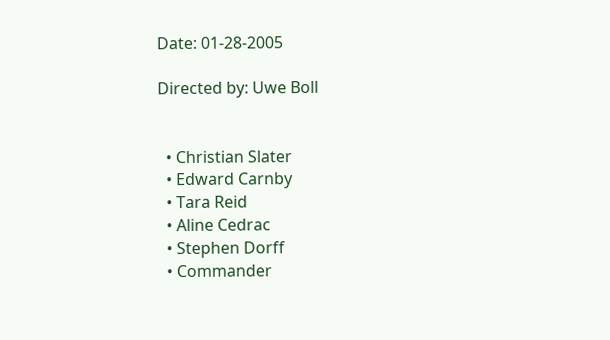Date: 01-28-2005

Directed by: Uwe Boll


  • Christian Slater
  • Edward Carnby
  • Tara Reid
  • Aline Cedrac
  • Stephen Dorff
  • Commander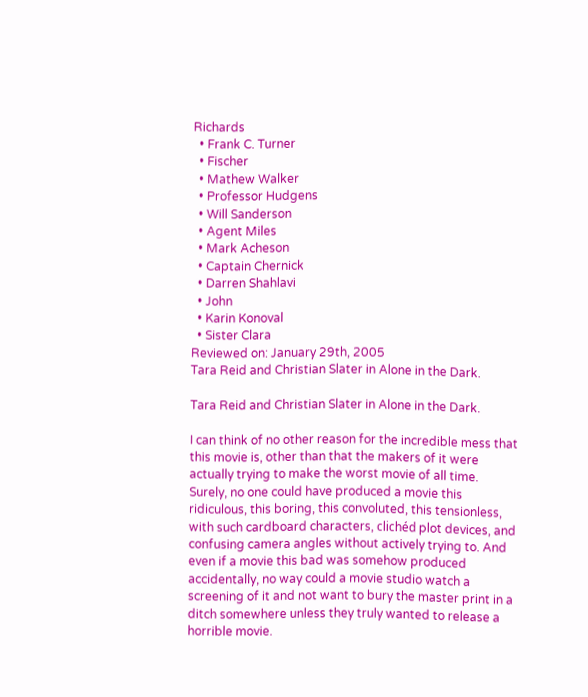Richards
  • Frank C. Turner
  • Fischer
  • Mathew Walker
  • Professor Hudgens
  • Will Sanderson
  • Agent Miles
  • Mark Acheson
  • Captain Chernick
  • Darren Shahlavi
  • John
  • Karin Konoval
  • Sister Clara
Reviewed on: January 29th, 2005
Tara Reid and Christian Slater in Alone in the Dark.

Tara Reid and Christian Slater in Alone in the Dark.

I can think of no other reason for the incredible mess that this movie is, other than that the makers of it were actually trying to make the worst movie of all time. Surely, no one could have produced a movie this ridiculous, this boring, this convoluted, this tensionless, with such cardboard characters, clichéd plot devices, and confusing camera angles without actively trying to. And even if a movie this bad was somehow produced accidentally, no way could a movie studio watch a screening of it and not want to bury the master print in a ditch somewhere unless they truly wanted to release a horrible movie.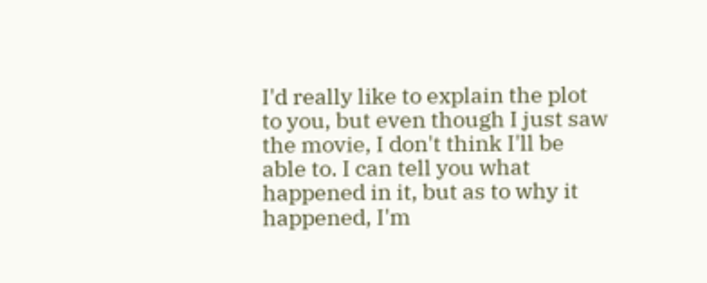I'd really like to explain the plot to you, but even though I just saw the movie, I don't think I'll be able to. I can tell you what happened in it, but as to why it happened, I'm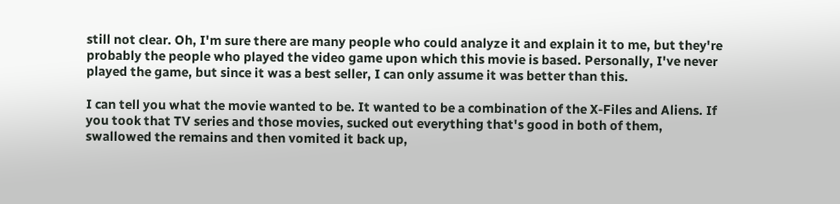still not clear. Oh, I'm sure there are many people who could analyze it and explain it to me, but they're probably the people who played the video game upon which this movie is based. Personally, I've never played the game, but since it was a best seller, I can only assume it was better than this.

I can tell you what the movie wanted to be. It wanted to be a combination of the X-Files and Aliens. If you took that TV series and those movies, sucked out everything that's good in both of them, swallowed the remains and then vomited it back up,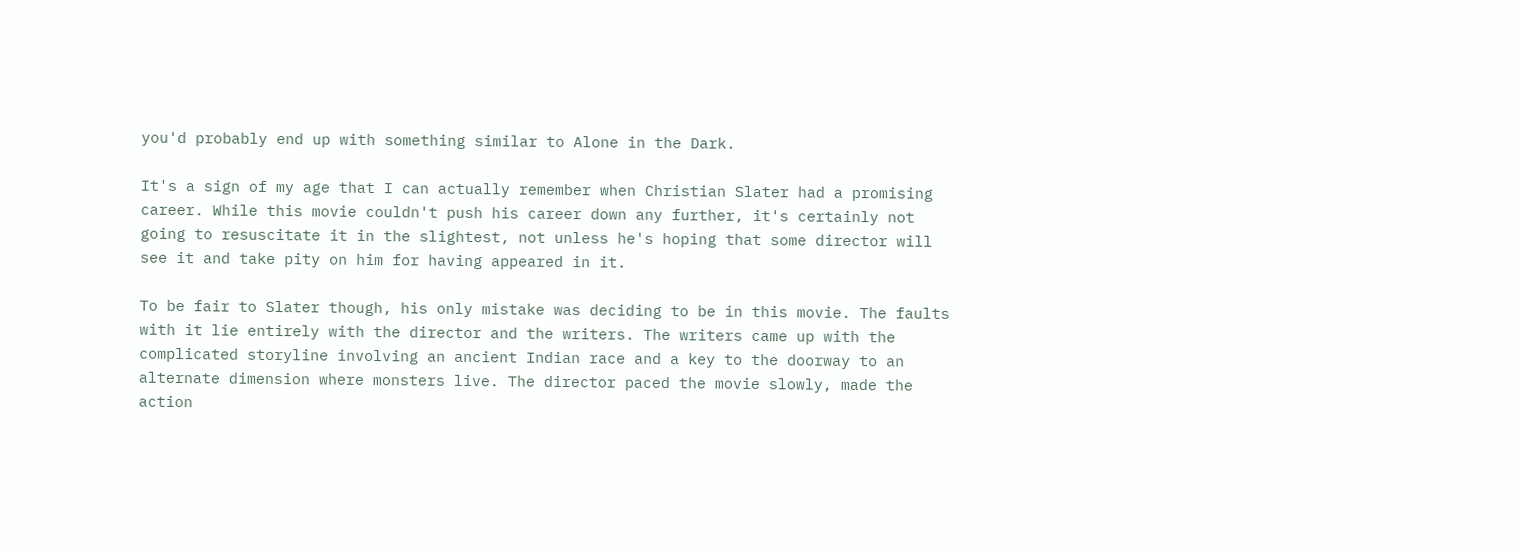you'd probably end up with something similar to Alone in the Dark.

It's a sign of my age that I can actually remember when Christian Slater had a promising career. While this movie couldn't push his career down any further, it's certainly not going to resuscitate it in the slightest, not unless he's hoping that some director will see it and take pity on him for having appeared in it.

To be fair to Slater though, his only mistake was deciding to be in this movie. The faults with it lie entirely with the director and the writers. The writers came up with the complicated storyline involving an ancient Indian race and a key to the doorway to an alternate dimension where monsters live. The director paced the movie slowly, made the action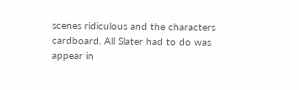scenes ridiculous and the characters cardboard. All Slater had to do was appear in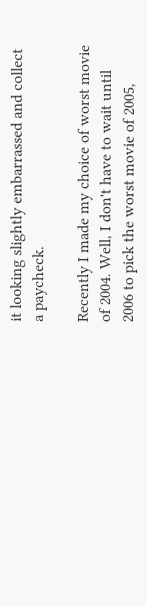it looking slightly embarrassed and collect a paycheck.

Recently I made my choice of worst movie of 2004. Well, I don't have to wait until 2006 to pick the worst movie of 2005,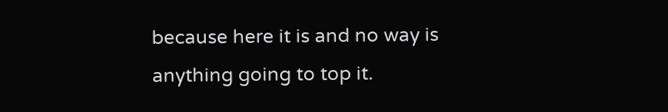because here it is and no way is anything going to top it.